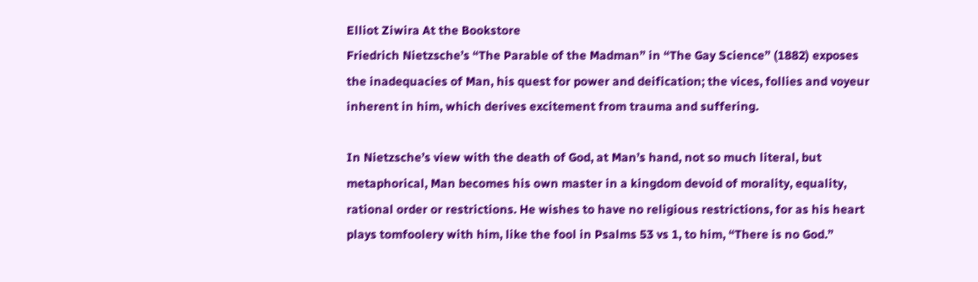Elliot Ziwira At the Bookstore
Friedrich Nietzsche’s “The Parable of the Madman” in “The Gay Science” (1882) exposes the inadequacies of Man, his quest for power and deification; the vices, follies and voyeur inherent in him, which derives excitement from trauma and suffering.

In Nietzsche’s view with the death of God, at Man’s hand, not so much literal, but metaphorical, Man becomes his own master in a kingdom devoid of morality, equality, rational order or restrictions. He wishes to have no religious restrictions, for as his heart plays tomfoolery with him, like the fool in Psalms 53 vs 1, to him, “There is no God.”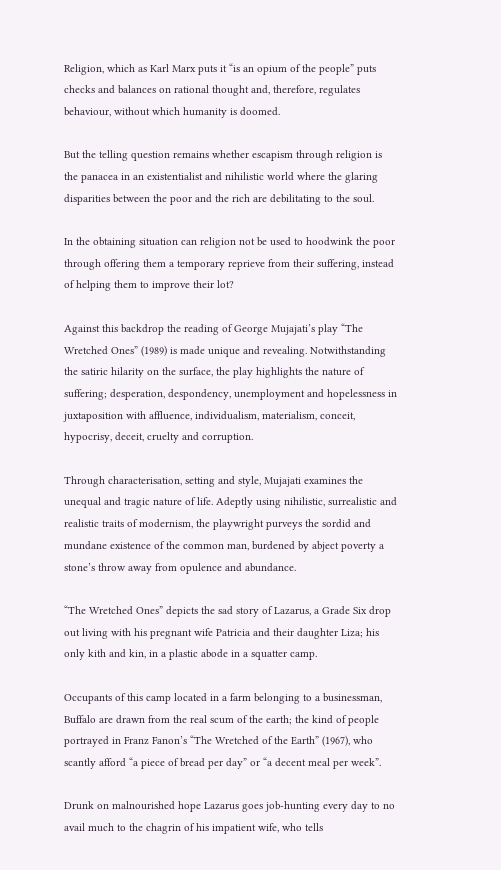Religion, which as Karl Marx puts it “is an opium of the people” puts checks and balances on rational thought and, therefore, regulates behaviour, without which humanity is doomed.

But the telling question remains whether escapism through religion is the panacea in an existentialist and nihilistic world where the glaring disparities between the poor and the rich are debilitating to the soul.

In the obtaining situation can religion not be used to hoodwink the poor through offering them a temporary reprieve from their suffering, instead of helping them to improve their lot?

Against this backdrop the reading of George Mujajati’s play “The Wretched Ones” (1989) is made unique and revealing. Notwithstanding the satiric hilarity on the surface, the play highlights the nature of suffering; desperation, despondency, unemployment and hopelessness in juxtaposition with affluence, individualism, materialism, conceit, hypocrisy, deceit, cruelty and corruption.

Through characterisation, setting and style, Mujajati examines the unequal and tragic nature of life. Adeptly using nihilistic, surrealistic and realistic traits of modernism, the playwright purveys the sordid and mundane existence of the common man, burdened by abject poverty a stone’s throw away from opulence and abundance.

“The Wretched Ones” depicts the sad story of Lazarus, a Grade Six drop out living with his pregnant wife Patricia and their daughter Liza; his only kith and kin, in a plastic abode in a squatter camp.

Occupants of this camp located in a farm belonging to a businessman, Buffalo are drawn from the real scum of the earth; the kind of people portrayed in Franz Fanon’s “The Wretched of the Earth” (1967), who scantly afford “a piece of bread per day” or “a decent meal per week”.

Drunk on malnourished hope Lazarus goes job-hunting every day to no avail much to the chagrin of his impatient wife, who tells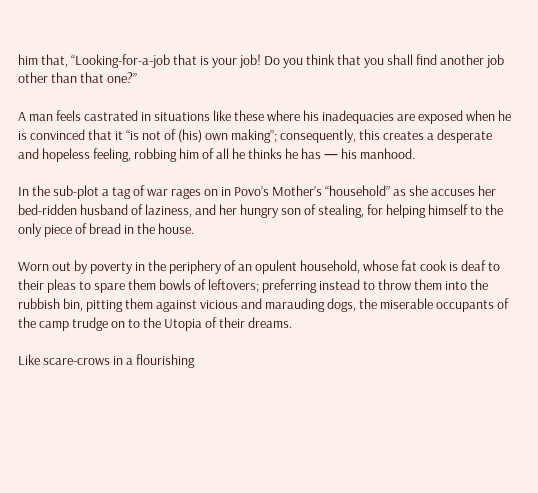him that, “Looking-for-a-job that is your job! Do you think that you shall find another job other than that one?”

A man feels castrated in situations like these where his inadequacies are exposed when he is convinced that it “is not of (his) own making”; consequently, this creates a desperate and hopeless feeling, robbing him of all he thinks he has — his manhood.

In the sub-plot a tag of war rages on in Povo’s Mother’s “household” as she accuses her bed-ridden husband of laziness, and her hungry son of stealing, for helping himself to the only piece of bread in the house.

Worn out by poverty in the periphery of an opulent household, whose fat cook is deaf to their pleas to spare them bowls of leftovers; preferring instead to throw them into the rubbish bin, pitting them against vicious and marauding dogs, the miserable occupants of the camp trudge on to the Utopia of their dreams.

Like scare-crows in a flourishing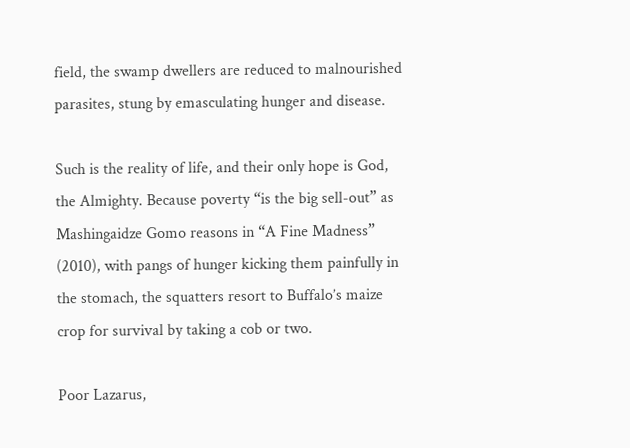field, the swamp dwellers are reduced to malnourished parasites, stung by emasculating hunger and disease.

Such is the reality of life, and their only hope is God, the Almighty. Because poverty “is the big sell-out” as Mashingaidze Gomo reasons in “A Fine Madness” (2010), with pangs of hunger kicking them painfully in the stomach, the squatters resort to Buffalo’s maize crop for survival by taking a cob or two.

Poor Lazarus,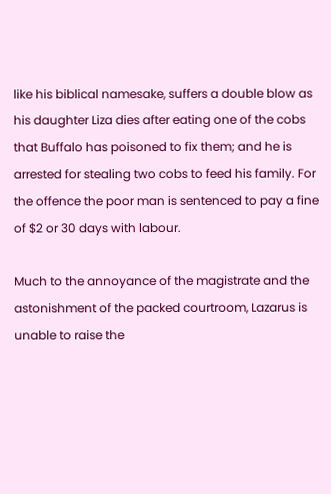like his biblical namesake, suffers a double blow as his daughter Liza dies after eating one of the cobs that Buffalo has poisoned to fix them; and he is arrested for stealing two cobs to feed his family. For the offence the poor man is sentenced to pay a fine of $2 or 30 days with labour.

Much to the annoyance of the magistrate and the astonishment of the packed courtroom, Lazarus is unable to raise the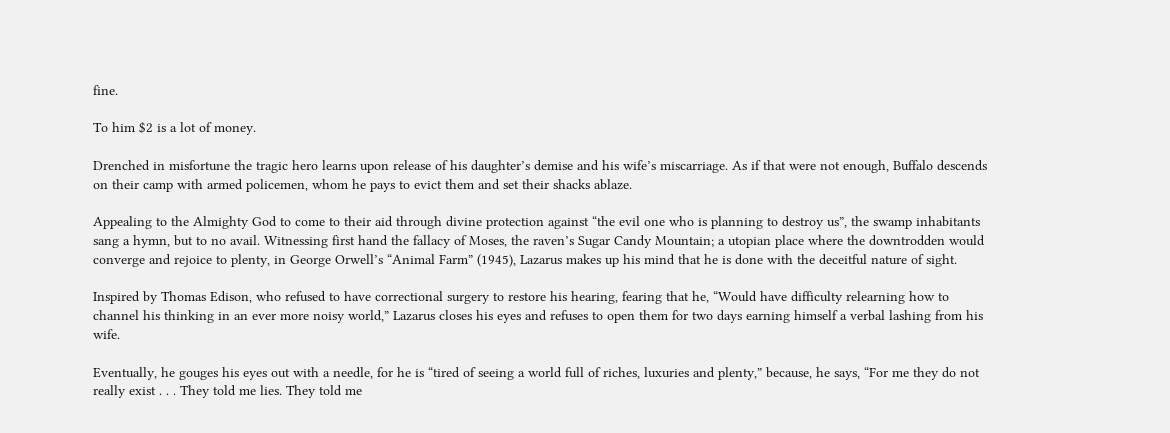fine.

To him $2 is a lot of money.

Drenched in misfortune the tragic hero learns upon release of his daughter’s demise and his wife’s miscarriage. As if that were not enough, Buffalo descends on their camp with armed policemen, whom he pays to evict them and set their shacks ablaze.

Appealing to the Almighty God to come to their aid through divine protection against “the evil one who is planning to destroy us”, the swamp inhabitants sang a hymn, but to no avail. Witnessing first hand the fallacy of Moses, the raven’s Sugar Candy Mountain; a utopian place where the downtrodden would converge and rejoice to plenty, in George Orwell’s “Animal Farm” (1945), Lazarus makes up his mind that he is done with the deceitful nature of sight.

Inspired by Thomas Edison, who refused to have correctional surgery to restore his hearing, fearing that he, “Would have difficulty relearning how to channel his thinking in an ever more noisy world,” Lazarus closes his eyes and refuses to open them for two days earning himself a verbal lashing from his wife.

Eventually, he gouges his eyes out with a needle, for he is “tired of seeing a world full of riches, luxuries and plenty,” because, he says, “For me they do not really exist . . . They told me lies. They told me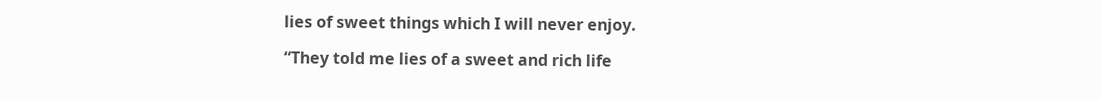lies of sweet things which I will never enjoy.

“They told me lies of a sweet and rich life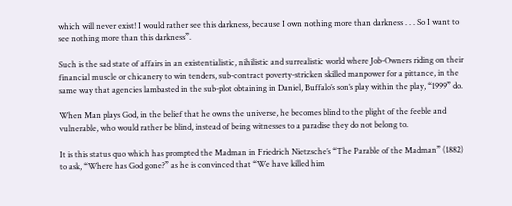which will never exist! I would rather see this darkness, because I own nothing more than darkness . . . So I want to see nothing more than this darkness”.

Such is the sad state of affairs in an existentialistic, nihilistic and surrealistic world where Job-Owners riding on their financial muscle or chicanery to win tenders, sub-contract poverty-stricken skilled manpower for a pittance, in the same way that agencies lambasted in the sub-plot obtaining in Daniel, Buffalo’s son’s play within the play, “1999” do.

When Man plays God, in the belief that he owns the universe, he becomes blind to the plight of the feeble and vulnerable, who would rather be blind, instead of being witnesses to a paradise they do not belong to.

It is this status quo which has prompted the Madman in Friedrich Nietzsche’s “The Parable of the Madman” (1882) to ask, “Where has God gone?” as he is convinced that “We have killed him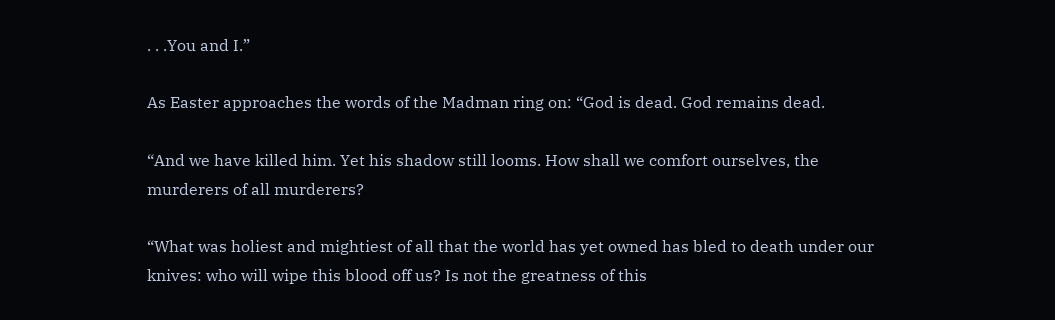. . .You and I.”

As Easter approaches the words of the Madman ring on: “God is dead. God remains dead.

“And we have killed him. Yet his shadow still looms. How shall we comfort ourselves, the murderers of all murderers?

“What was holiest and mightiest of all that the world has yet owned has bled to death under our knives: who will wipe this blood off us? Is not the greatness of this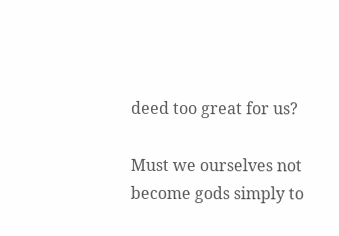deed too great for us?

Must we ourselves not become gods simply to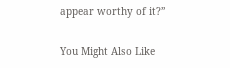appear worthy of it?”

You Might Also Like